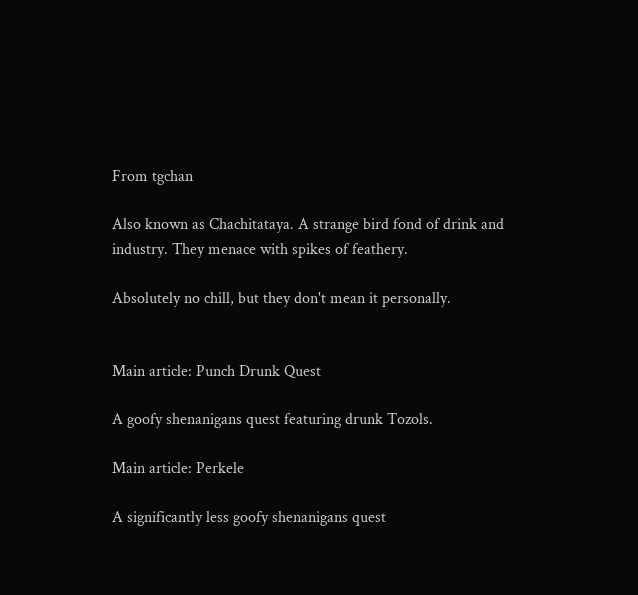From tgchan

Also known as Chachitataya. A strange bird fond of drink and industry. They menace with spikes of feathery.

Absolutely no chill, but they don't mean it personally.


Main article: Punch Drunk Quest

A goofy shenanigans quest featuring drunk Tozols.

Main article: Perkele

A significantly less goofy shenanigans quest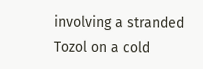involving a stranded Tozol on a cold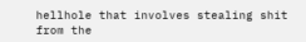hellhole that involves stealing shit from the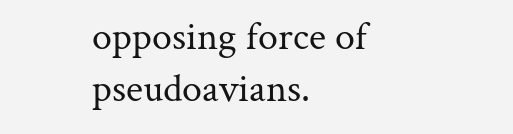opposing force of pseudoavians.